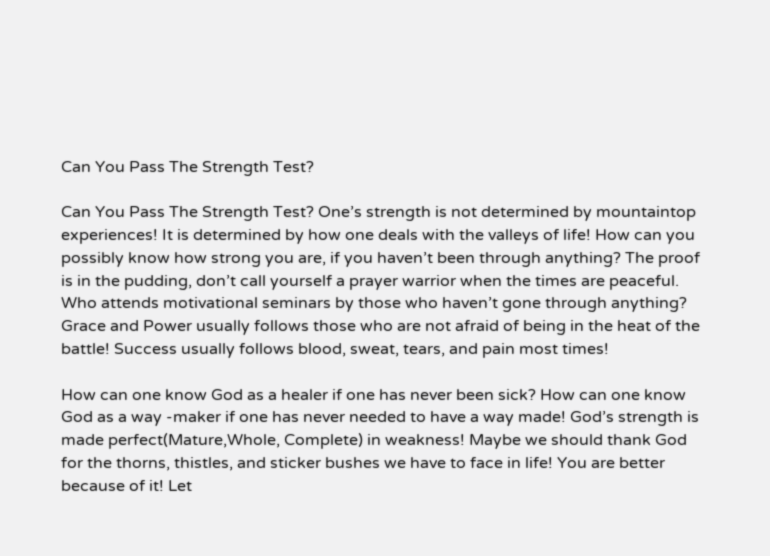Can You Pass The Strength Test?

Can You Pass The Strength Test? One’s strength is not determined by mountaintop experiences! It is determined by how one deals with the valleys of life! How can you possibly know how strong you are, if you haven’t been through anything? The proof is in the pudding, don’t call yourself a prayer warrior when the times are peaceful. Who attends motivational seminars by those who haven’t gone through anything? Grace and Power usually follows those who are not afraid of being in the heat of the battle! Success usually follows blood, sweat, tears, and pain most times!

How can one know God as a healer if one has never been sick? How can one know God as a way -maker if one has never needed to have a way made! God’s strength is made perfect(Mature,Whole, Complete) in weakness! Maybe we should thank God for the thorns, thistles, and sticker bushes we have to face in life! You are better because of it! Let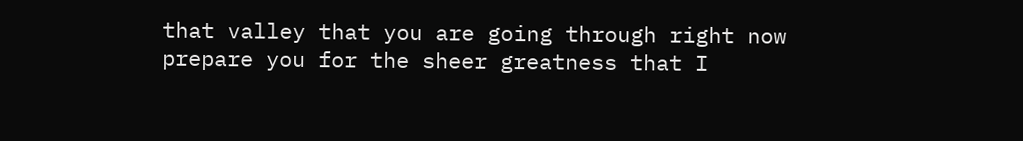that valley that you are going through right now prepare you for the sheer greatness that I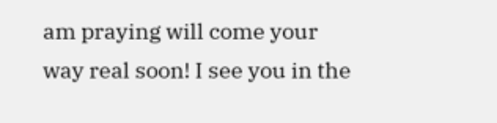am praying will come your way real soon! I see you in the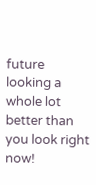future looking a whole lot better than you look right now!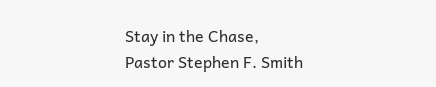Stay in the Chase,
Pastor Stephen F. Smith